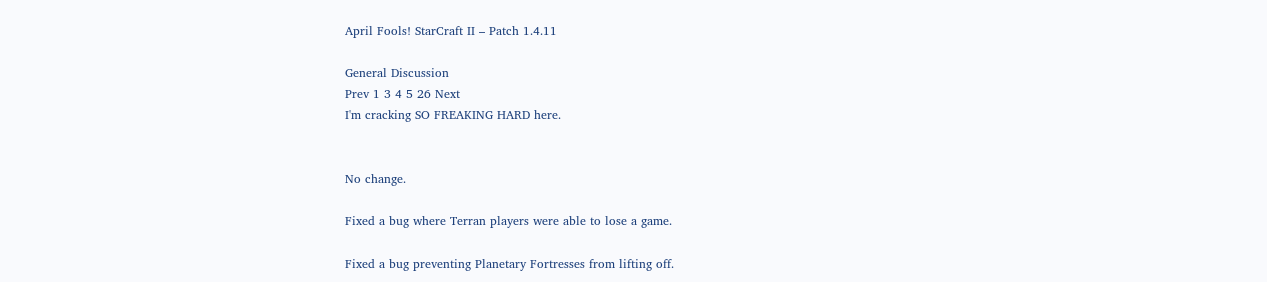April Fools! StarCraft II – Patch 1.4.11

General Discussion
Prev 1 3 4 5 26 Next
I'm cracking SO FREAKING HARD here.


No change.

Fixed a bug where Terran players were able to lose a game.

Fixed a bug preventing Planetary Fortresses from lifting off.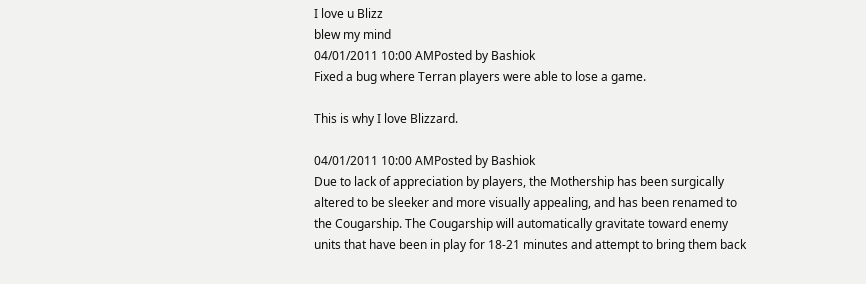I love u Blizz
blew my mind
04/01/2011 10:00 AMPosted by Bashiok
Fixed a bug where Terran players were able to lose a game.

This is why I love Blizzard.

04/01/2011 10:00 AMPosted by Bashiok
Due to lack of appreciation by players, the Mothership has been surgically altered to be sleeker and more visually appealing, and has been renamed to the Cougarship. The Cougarship will automatically gravitate toward enemy units that have been in play for 18-21 minutes and attempt to bring them back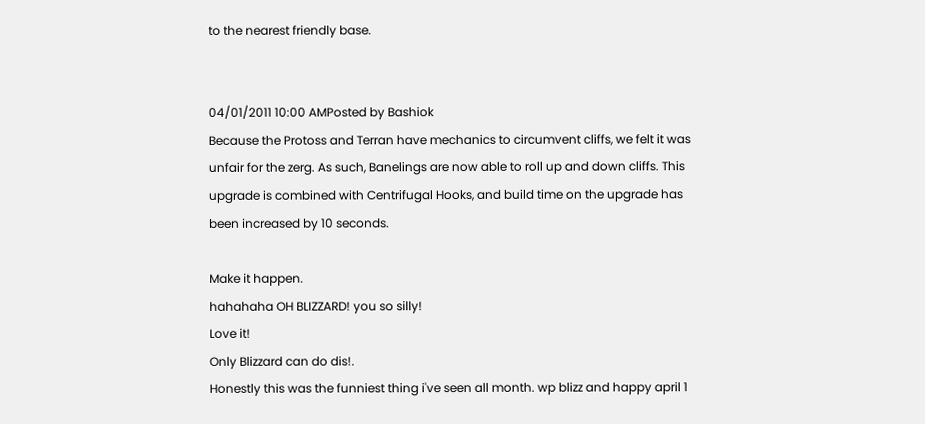to the nearest friendly base.


04/01/2011 10:00 AMPosted by Bashiok
Because the Protoss and Terran have mechanics to circumvent cliffs, we felt it was unfair for the zerg. As such, Banelings are now able to roll up and down cliffs. This upgrade is combined with Centrifugal Hooks, and build time on the upgrade has been increased by 10 seconds.

Make it happen.
hahahaha OH BLIZZARD! you so silly!
Love it!
Only Blizzard can do dis!.
Honestly this was the funniest thing i've seen all month. wp blizz and happy april 1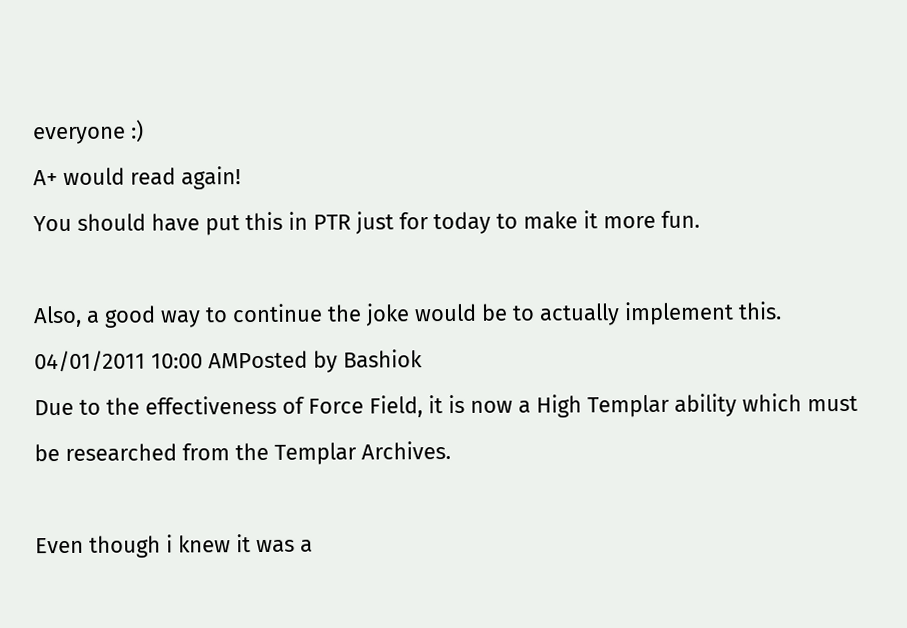everyone :)
A+ would read again!
You should have put this in PTR just for today to make it more fun.

Also, a good way to continue the joke would be to actually implement this.
04/01/2011 10:00 AMPosted by Bashiok
Due to the effectiveness of Force Field, it is now a High Templar ability which must be researched from the Templar Archives.

Even though i knew it was a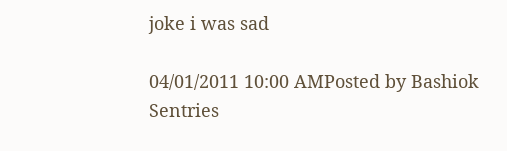joke i was sad

04/01/2011 10:00 AMPosted by Bashiok
Sentries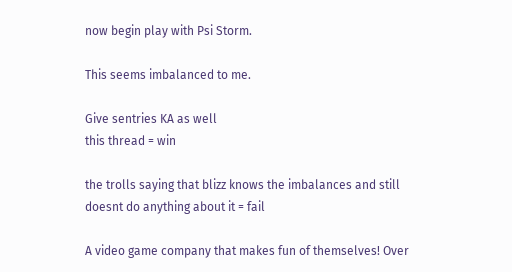now begin play with Psi Storm.

This seems imbalanced to me.

Give sentries KA as well
this thread = win

the trolls saying that blizz knows the imbalances and still doesnt do anything about it = fail

A video game company that makes fun of themselves! Over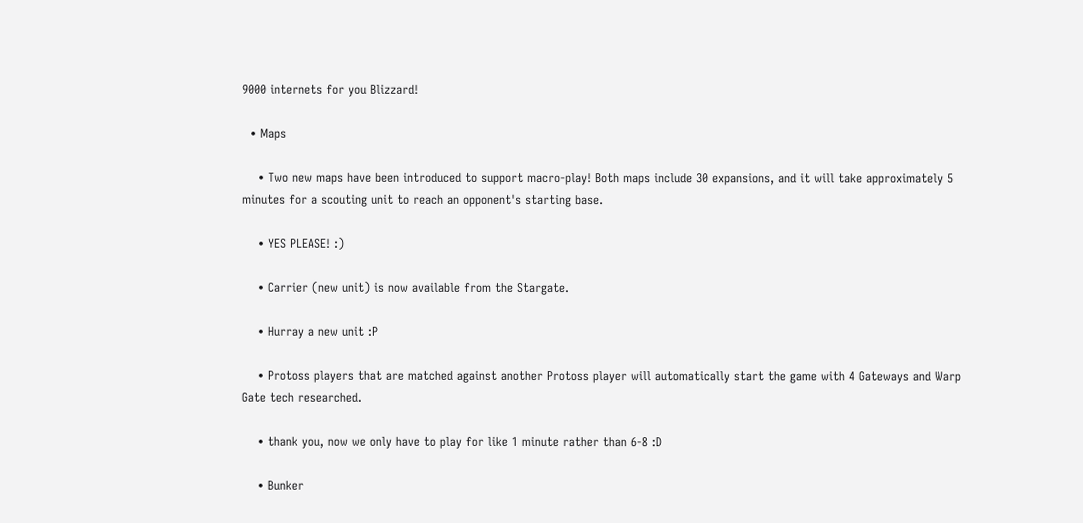9000 internets for you Blizzard!

  • Maps

    • Two new maps have been introduced to support macro-play! Both maps include 30 expansions, and it will take approximately 5 minutes for a scouting unit to reach an opponent's starting base.

    • YES PLEASE! :)

    • Carrier (new unit) is now available from the Stargate.

    • Hurray a new unit :P

    • Protoss players that are matched against another Protoss player will automatically start the game with 4 Gateways and Warp Gate tech researched.

    • thank you, now we only have to play for like 1 minute rather than 6-8 :D

    • Bunker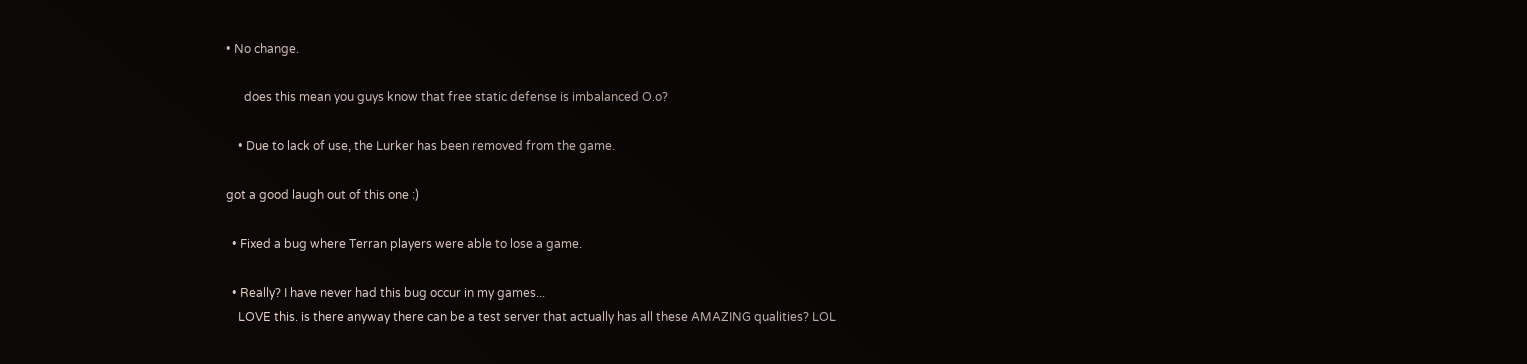• No change.

      does this mean you guys know that free static defense is imbalanced O.o?

    • Due to lack of use, the Lurker has been removed from the game.

got a good laugh out of this one :)

  • Fixed a bug where Terran players were able to lose a game.

  • Really? I have never had this bug occur in my games...
    LOVE this. is there anyway there can be a test server that actually has all these AMAZING qualities? LOL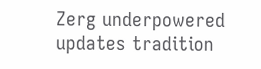Zerg underpowered updates tradition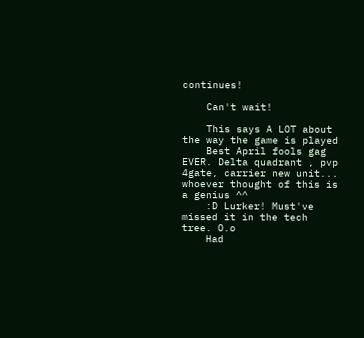continues!

    Can't wait!

    This says A LOT about the way the game is played
    Best April fools gag EVER. Delta quadrant , pvp 4gate, carrier new unit... whoever thought of this is a genius ^^
    :D Lurker! Must've missed it in the tech tree. O.o
    Had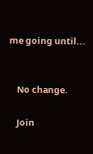me going until...


    No change.

    Join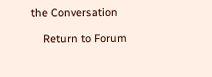the Conversation

    Return to Forum